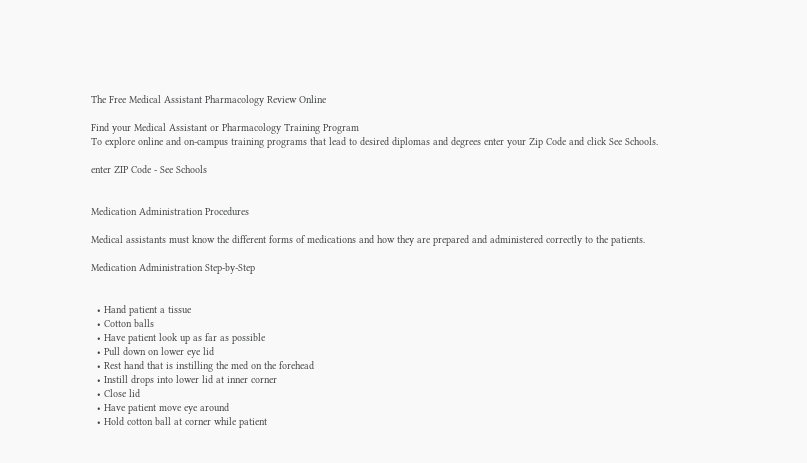The Free Medical Assistant Pharmacology Review Online

Find your Medical Assistant or Pharmacology Training Program
To explore online and on-campus training programs that lead to desired diplomas and degrees enter your Zip Code and click See Schools.

enter ZIP Code - See Schools


Medication Administration Procedures

Medical assistants must know the different forms of medications and how they are prepared and administered correctly to the patients.

Medication Administration Step-by-Step


  • Hand patient a tissue
  • Cotton balls
  • Have patient look up as far as possible
  • Pull down on lower eye lid
  • Rest hand that is instilling the med on the forehead
  • Instill drops into lower lid at inner corner
  • Close lid
  • Have patient move eye around
  • Hold cotton ball at corner while patient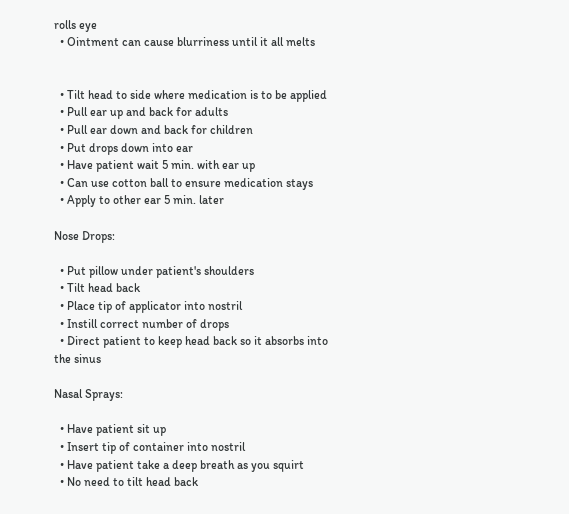rolls eye
  • Ointment can cause blurriness until it all melts


  • Tilt head to side where medication is to be applied
  • Pull ear up and back for adults
  • Pull ear down and back for children
  • Put drops down into ear
  • Have patient wait 5 min. with ear up
  • Can use cotton ball to ensure medication stays
  • Apply to other ear 5 min. later

Nose Drops:

  • Put pillow under patient's shoulders
  • Tilt head back
  • Place tip of applicator into nostril
  • Instill correct number of drops
  • Direct patient to keep head back so it absorbs into the sinus

Nasal Sprays:

  • Have patient sit up
  • Insert tip of container into nostril
  • Have patient take a deep breath as you squirt
  • No need to tilt head back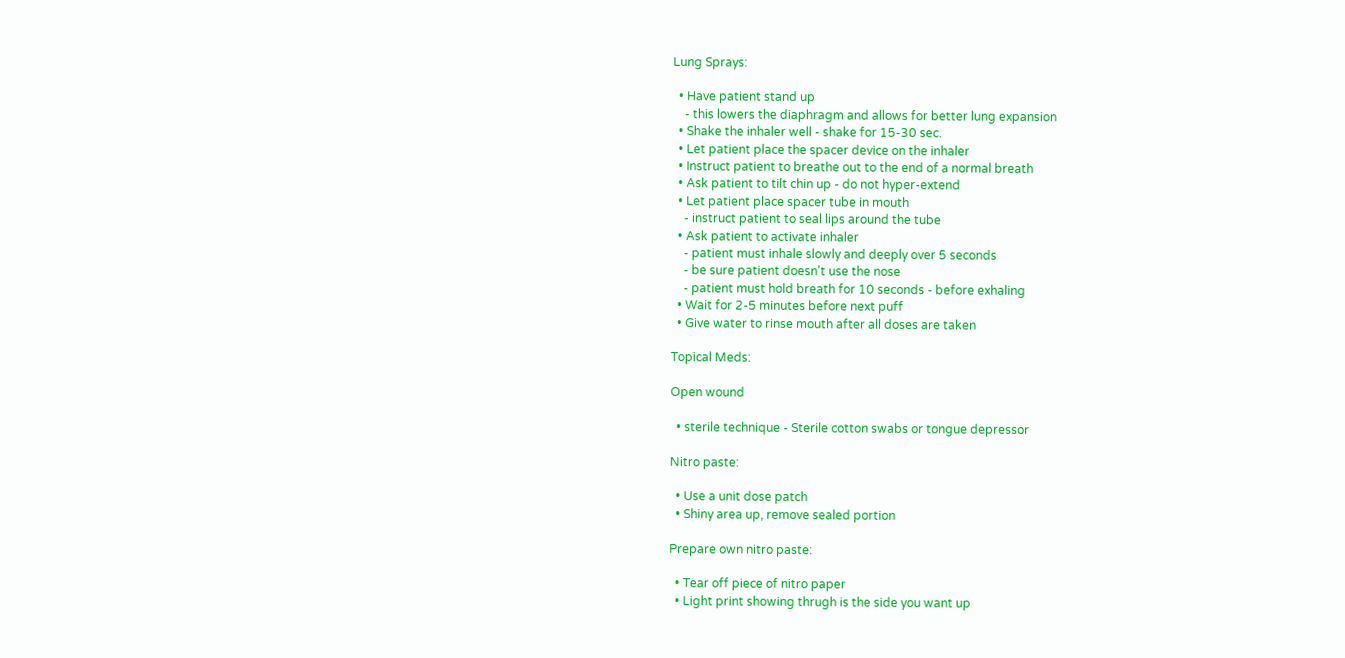Lung Sprays:

  • Have patient stand up
    - this lowers the diaphragm and allows for better lung expansion
  • Shake the inhaler well - shake for 15-30 sec.
  • Let patient place the spacer device on the inhaler
  • Instruct patient to breathe out to the end of a normal breath
  • Ask patient to tilt chin up - do not hyper-extend
  • Let patient place spacer tube in mouth
    - instruct patient to seal lips around the tube
  • Ask patient to activate inhaler
    - patient must inhale slowly and deeply over 5 seconds
    - be sure patient doesn't use the nose
    - patient must hold breath for 10 seconds - before exhaling
  • Wait for 2-5 minutes before next puff
  • Give water to rinse mouth after all doses are taken

Topical Meds:

Open wound

  • sterile technique - Sterile cotton swabs or tongue depressor

Nitro paste:

  • Use a unit dose patch
  • Shiny area up, remove sealed portion

Prepare own nitro paste:

  • Tear off piece of nitro paper
  • Light print showing thrugh is the side you want up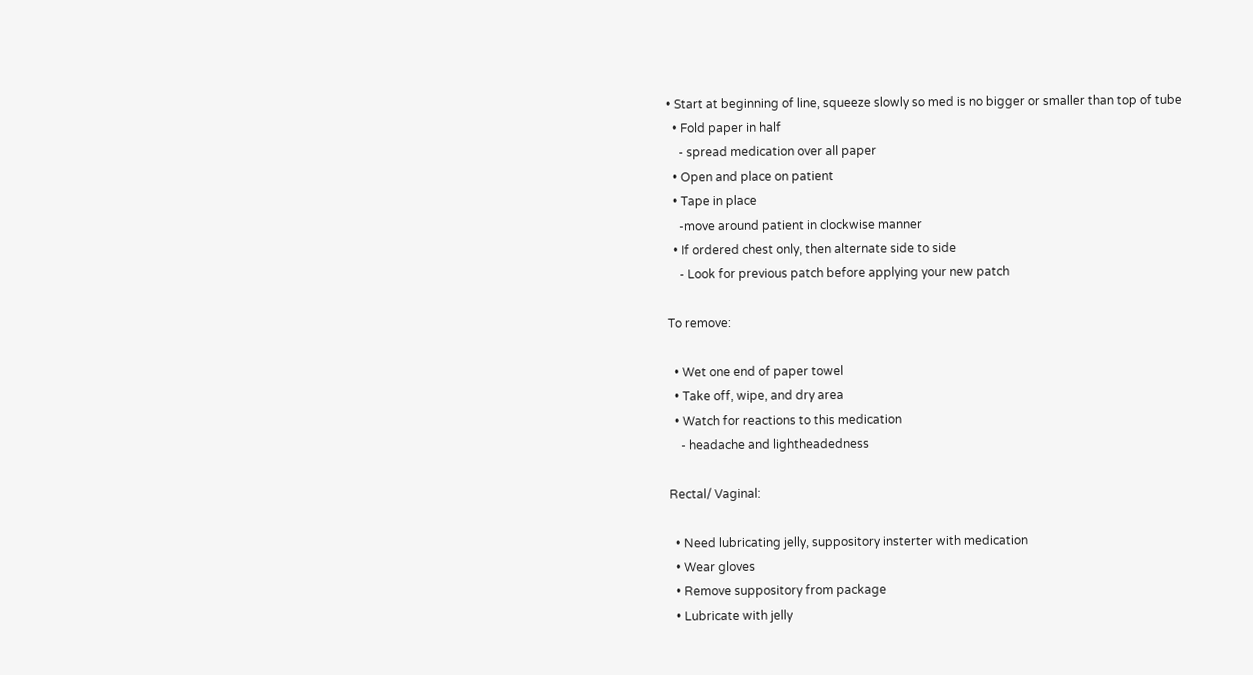• Start at beginning of line, squeeze slowly so med is no bigger or smaller than top of tube
  • Fold paper in half
    - spread medication over all paper
  • Open and place on patient
  • Tape in place
    -move around patient in clockwise manner
  • If ordered chest only, then alternate side to side
    - Look for previous patch before applying your new patch

To remove:

  • Wet one end of paper towel
  • Take off, wipe, and dry area
  • Watch for reactions to this medication
    - headache and lightheadedness

Rectal/ Vaginal:

  • Need lubricating jelly, suppository insterter with medication
  • Wear gloves
  • Remove suppository from package
  • Lubricate with jelly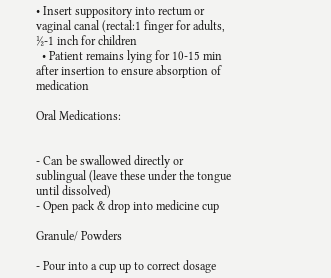• Insert suppository into rectum or vaginal canal (rectal:1 finger for adults, ½-1 inch for children
  • Patient remains lying for 10-15 min after insertion to ensure absorption of medication

Oral Medications:


- Can be swallowed directly or sublingual (leave these under the tongue until dissolved)
- Open pack & drop into medicine cup

Granule/ Powders

- Pour into a cup up to correct dosage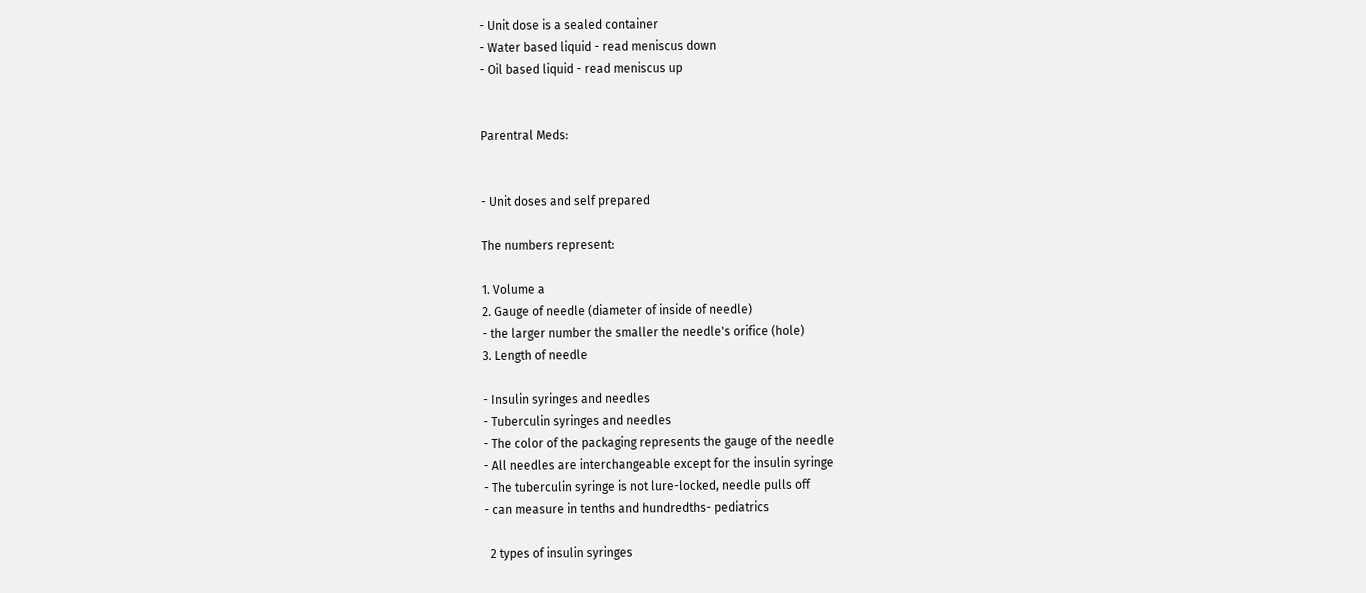- Unit dose is a sealed container
- Water based liquid - read meniscus down
- Oil based liquid - read meniscus up


Parentral Meds:


- Unit doses and self prepared

The numbers represent:

1. Volume a
2. Gauge of needle (diameter of inside of needle)
- the larger number the smaller the needle's orifice (hole)
3. Length of needle

- Insulin syringes and needles
- Tuberculin syringes and needles
- The color of the packaging represents the gauge of the needle
- All needles are interchangeable except for the insulin syringe
- The tuberculin syringe is not lure-locked, needle pulls off
- can measure in tenths and hundredths- pediatrics

  2 types of insulin syringes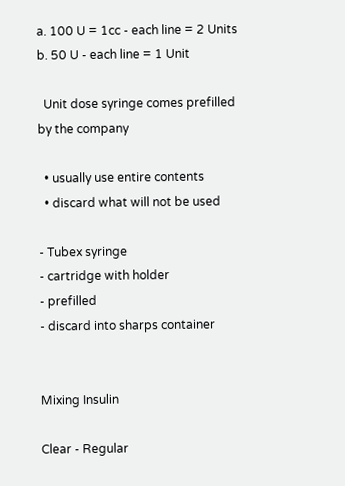a. 100 U = 1cc - each line = 2 Units
b. 50 U - each line = 1 Unit

  Unit dose syringe comes prefilled by the company

  • usually use entire contents
  • discard what will not be used

- Tubex syringe
- cartridge with holder
- prefilled
- discard into sharps container


Mixing Insulin

Clear - Regular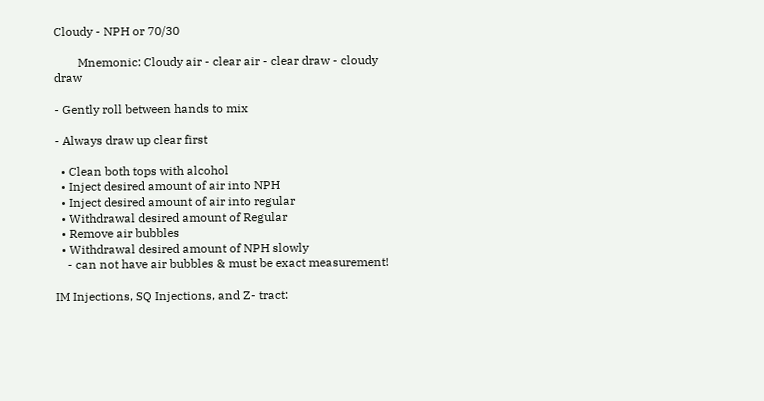Cloudy - NPH or 70/30

        Mnemonic: Cloudy air - clear air - clear draw - cloudy draw

- Gently roll between hands to mix

- Always draw up clear first

  • Clean both tops with alcohol
  • Inject desired amount of air into NPH
  • Inject desired amount of air into regular
  • Withdrawal desired amount of Regular
  • Remove air bubbles
  • Withdrawal desired amount of NPH slowly
    - can not have air bubbles & must be exact measurement!

IM Injections, SQ Injections, and Z- tract: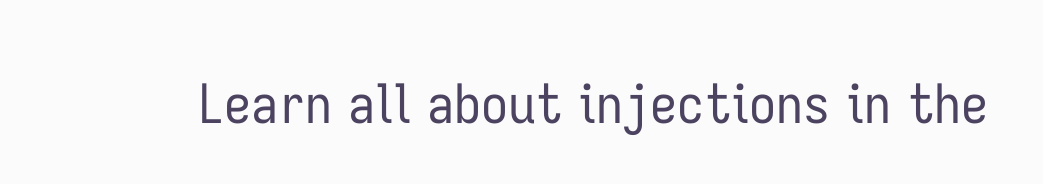Learn all about injections in the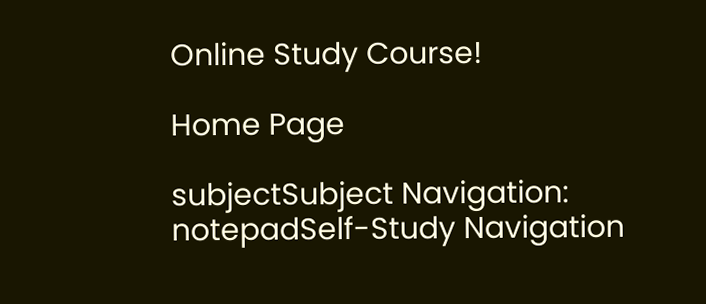Online Study Course!

Home Page

subjectSubject Navigation:
notepadSelf-Study Navigation